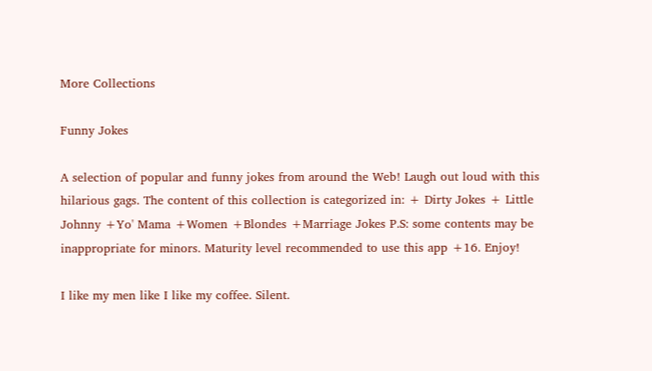More Collections

Funny Jokes

A selection of popular and funny jokes from around the Web! Laugh out loud with this hilarious gags. The content of this collection is categorized in: + Dirty Jokes + Little Johnny +Yo' Mama +Women +Blondes +Marriage Jokes P.S: some contents may be inappropriate for minors. Maturity level recommended to use this app +16. Enjoy!

I like my men like I like my coffee. Silent.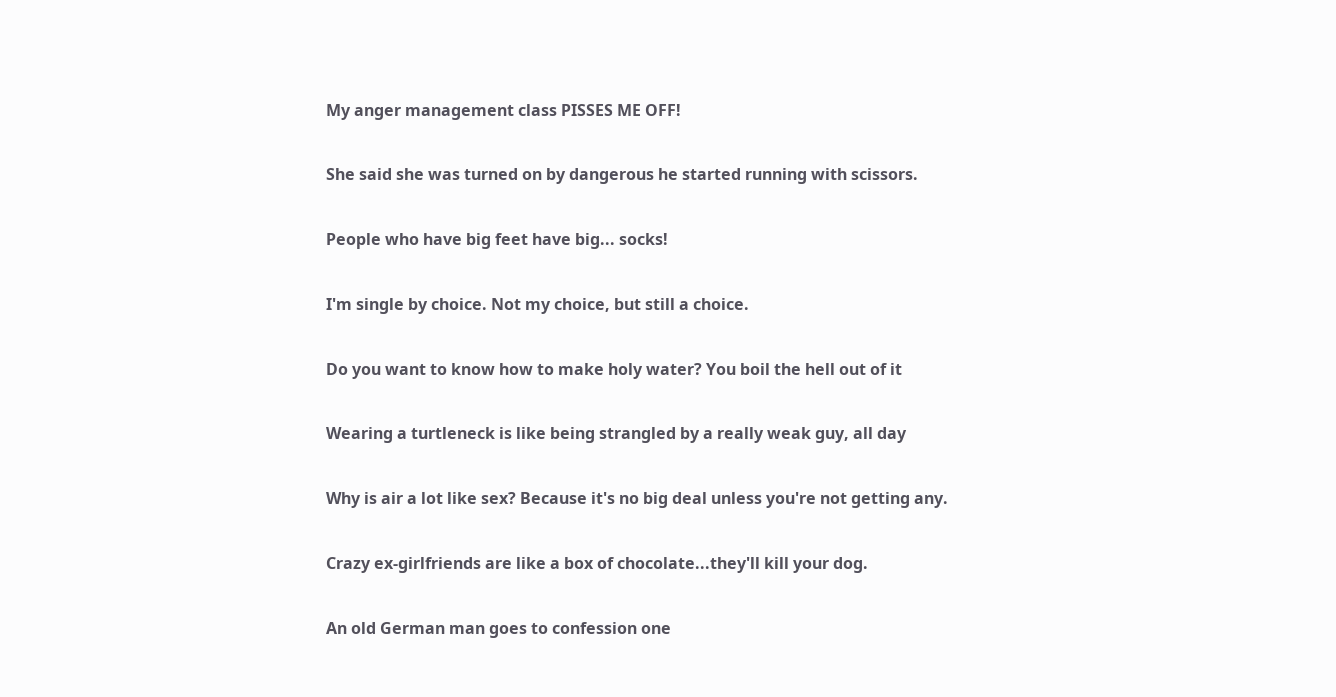My anger management class PISSES ME OFF!

She said she was turned on by dangerous he started running with scissors.

People who have big feet have big... socks!

I'm single by choice. Not my choice, but still a choice.

Do you want to know how to make holy water? You boil the hell out of it

Wearing a turtleneck is like being strangled by a really weak guy, all day

Why is air a lot like sex? Because it's no big deal unless you're not getting any.

Crazy ex-girlfriends are like a box of chocolate...they'll kill your dog.

An old German man goes to confession one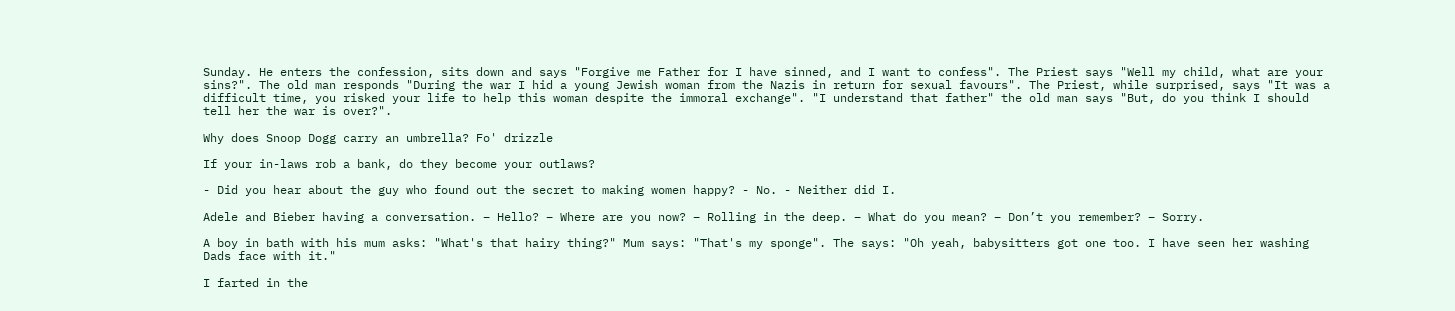Sunday. He enters the confession, sits down and says "Forgive me Father for I have sinned, and I want to confess". The Priest says "Well my child, what are your sins?". The old man responds "During the war I hid a young Jewish woman from the Nazis in return for sexual favours". The Priest, while surprised, says "It was a difficult time, you risked your life to help this woman despite the immoral exchange". "I understand that father" the old man says "But, do you think I should tell her the war is over?".

Why does Snoop Dogg carry an umbrella? Fo' drizzle

If your in-laws rob a bank, do they become your outlaws?

- Did you hear about the guy who found out the secret to making women happy? - No. - Neither did I.

Adele and Bieber having a conversation. – Hello? – Where are you now? – Rolling in the deep. – What do you mean? – Don’t you remember? – Sorry.

A boy in bath with his mum asks: "What's that hairy thing?" Mum says: "That's my sponge". The says: "Oh yeah, babysitters got one too. I have seen her washing Dads face with it."

I farted in the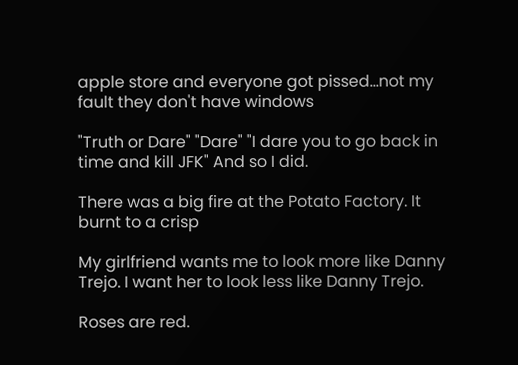apple store and everyone got pissed...not my fault they don't have windows

"Truth or Dare" "Dare" "I dare you to go back in time and kill JFK" And so I did.

There was a big fire at the Potato Factory. It burnt to a crisp

My girlfriend wants me to look more like Danny Trejo. I want her to look less like Danny Trejo.

Roses are red.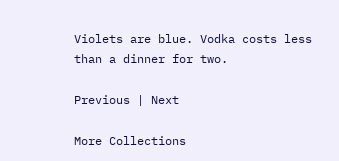Violets are blue. Vodka costs less than a dinner for two.

Previous | Next

More Collections